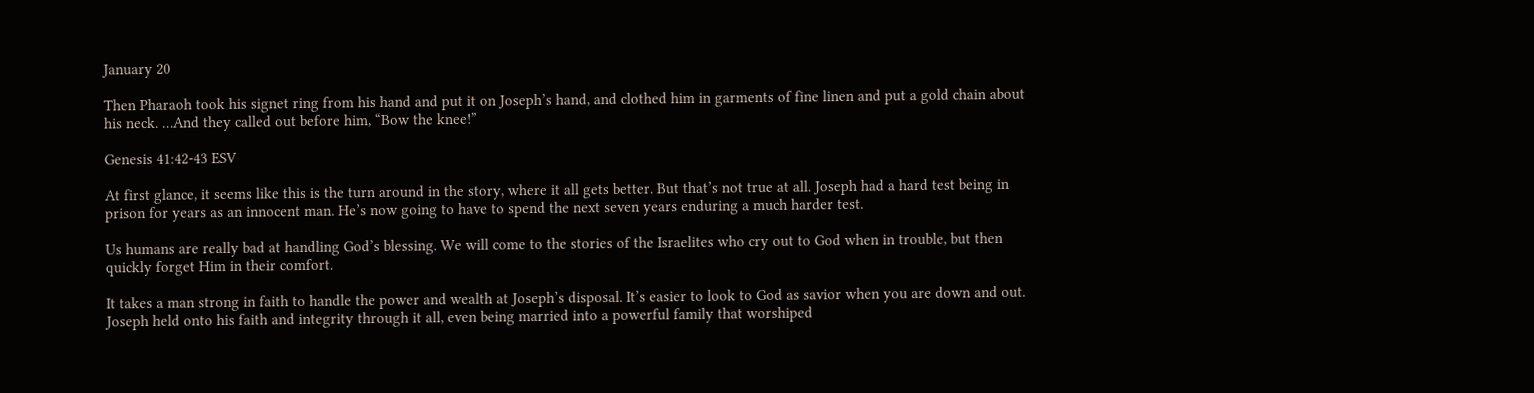January 20

Then Pharaoh took his signet ring from his hand and put it on Joseph’s hand, and clothed him in garments of fine linen and put a gold chain about his neck. …And they called out before him, “Bow the knee!”

Genesis 41:42-43 ESV

At first glance, it seems like this is the turn around in the story, where it all gets better. But that’s not true at all. Joseph had a hard test being in prison for years as an innocent man. He’s now going to have to spend the next seven years enduring a much harder test.

Us humans are really bad at handling God’s blessing. We will come to the stories of the Israelites who cry out to God when in trouble, but then quickly forget Him in their comfort.

It takes a man strong in faith to handle the power and wealth at Joseph’s disposal. It’s easier to look to God as savior when you are down and out. Joseph held onto his faith and integrity through it all, even being married into a powerful family that worshiped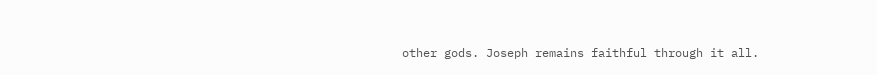other gods. Joseph remains faithful through it all.